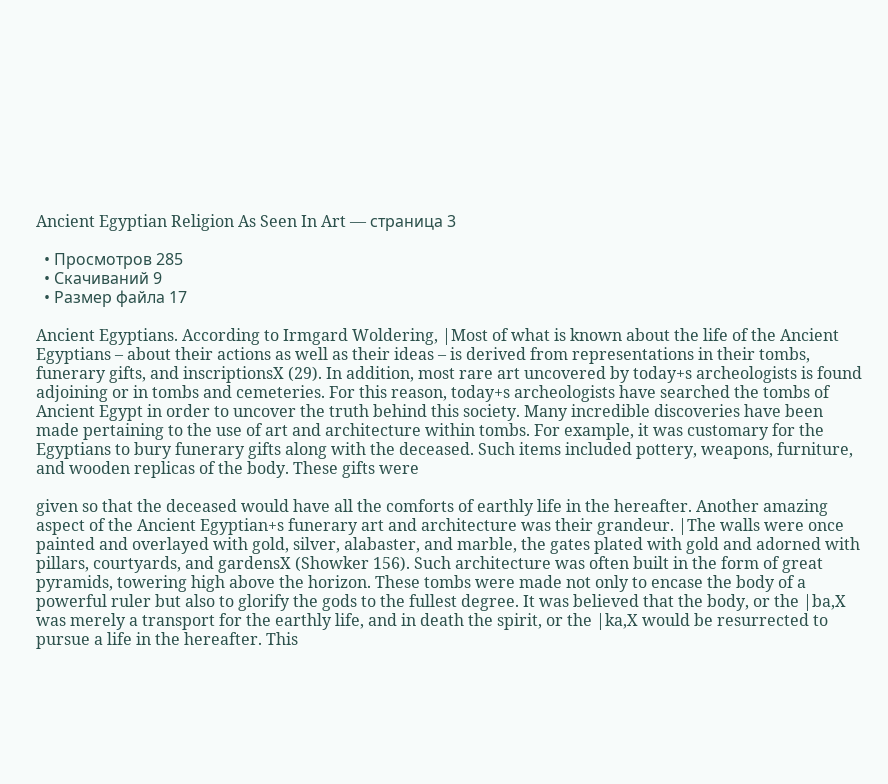Ancient Egyptian Religion As Seen In Art — страница 3

  • Просмотров 285
  • Скачиваний 9
  • Размер файла 17

Ancient Egyptians. According to Irmgard Woldering, |Most of what is known about the life of the Ancient Egyptians – about their actions as well as their ideas – is derived from representations in their tombs, funerary gifts, and inscriptionsX (29). In addition, most rare art uncovered by today+s archeologists is found adjoining or in tombs and cemeteries. For this reason, today+s archeologists have searched the tombs of Ancient Egypt in order to uncover the truth behind this society. Many incredible discoveries have been made pertaining to the use of art and architecture within tombs. For example, it was customary for the Egyptians to bury funerary gifts along with the deceased. Such items included pottery, weapons, furniture, and wooden replicas of the body. These gifts were

given so that the deceased would have all the comforts of earthly life in the hereafter. Another amazing aspect of the Ancient Egyptian+s funerary art and architecture was their grandeur. |The walls were once painted and overlayed with gold, silver, alabaster, and marble, the gates plated with gold and adorned with pillars, courtyards, and gardensX (Showker 156). Such architecture was often built in the form of great pyramids, towering high above the horizon. These tombs were made not only to encase the body of a powerful ruler but also to glorify the gods to the fullest degree. It was believed that the body, or the |ba,X was merely a transport for the earthly life, and in death the spirit, or the |ka,X would be resurrected to pursue a life in the hereafter. This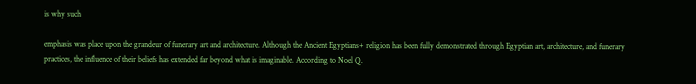is why such

emphasis was place upon the grandeur of funerary art and architecture. Although the Ancient Egyptians+ religion has been fully demonstrated through Egyptian art, architecture, and funerary practices, the influence of their beliefs has extended far beyond what is imaginable. According to Noel Q.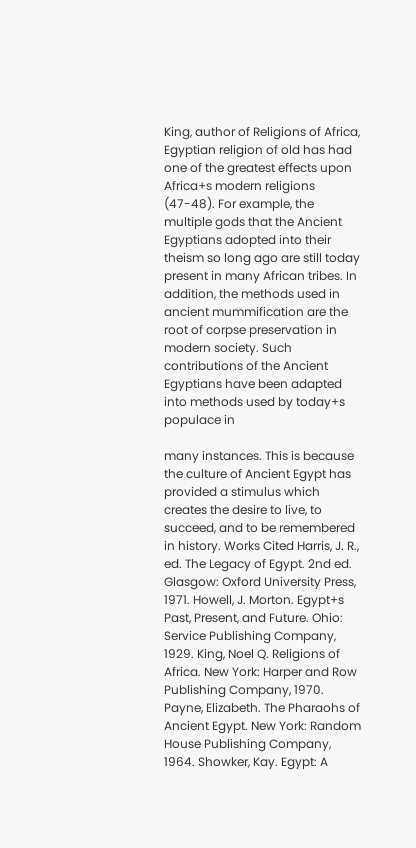King, author of Religions of Africa, Egyptian religion of old has had one of the greatest effects upon Africa+s modern religions (47-48). For example, the multiple gods that the Ancient Egyptians adopted into their theism so long ago are still today present in many African tribes. In addition, the methods used in ancient mummification are the root of corpse preservation in modern society. Such contributions of the Ancient Egyptians have been adapted into methods used by today+s populace in

many instances. This is because the culture of Ancient Egypt has provided a stimulus which creates the desire to live, to succeed, and to be remembered in history. Works Cited Harris, J. R., ed. The Legacy of Egypt. 2nd ed. Glasgow: Oxford University Press, 1971. Howell, J. Morton. Egypt+s Past, Present, and Future. Ohio: Service Publishing Company, 1929. King, Noel Q. Religions of Africa. New York: Harper and Row Publishing Company, 1970. Payne, Elizabeth. The Pharaohs of Ancient Egypt. New York: Random House Publishing Company, 1964. Showker, Kay. Egypt: A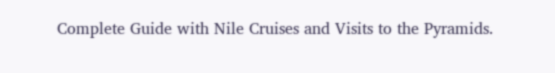Complete Guide with Nile Cruises and Visits to the Pyramids.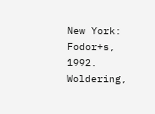New York: Fodor+s, 1992. Woldering,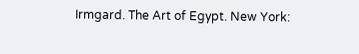Irmgard. The Art of Egypt. New York: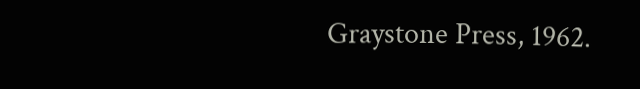Graystone Press, 1962.